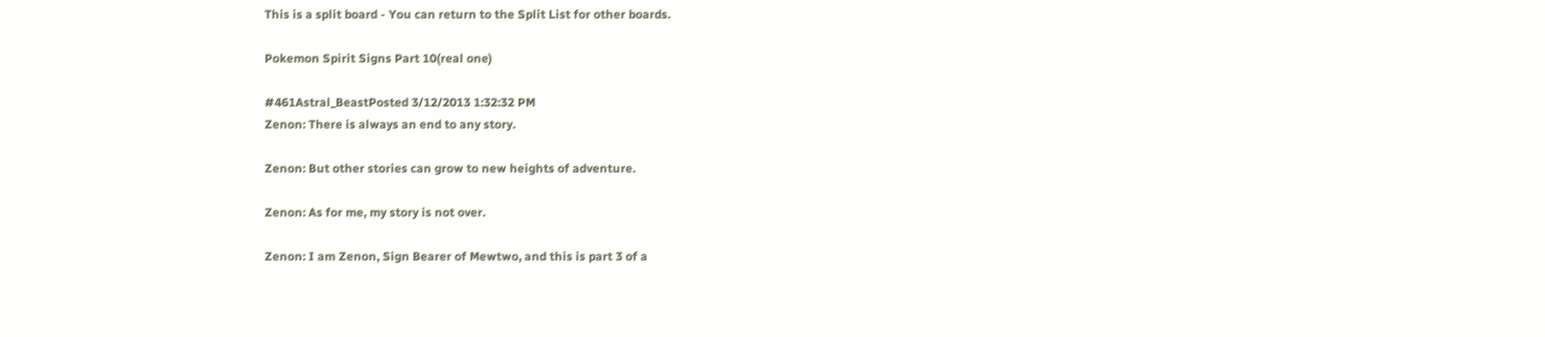This is a split board - You can return to the Split List for other boards.

Pokemon Spirit Signs Part 10(real one)

#461Astral_BeastPosted 3/12/2013 1:32:32 PM
Zenon: There is always an end to any story.

Zenon: But other stories can grow to new heights of adventure.

Zenon: As for me, my story is not over.

Zenon: I am Zenon, Sign Bearer of Mewtwo, and this is part 3 of a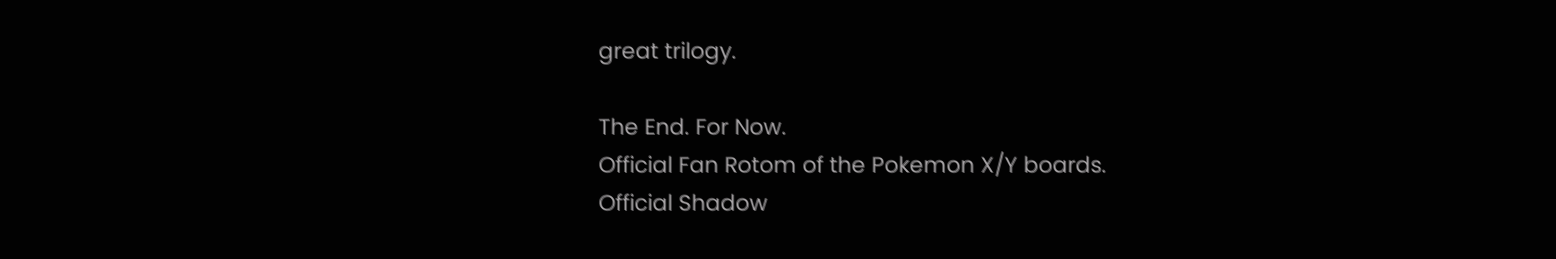great trilogy.

The End. For Now.
Official Fan Rotom of the Pokemon X/Y boards.
Official Shadow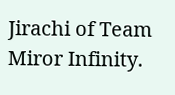Jirachi of Team Miror Infinity.